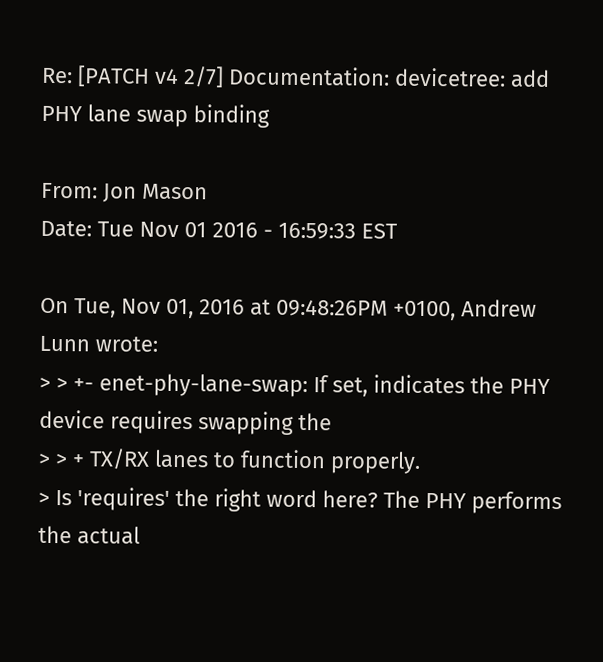Re: [PATCH v4 2/7] Documentation: devicetree: add PHY lane swap binding

From: Jon Mason
Date: Tue Nov 01 2016 - 16:59:33 EST

On Tue, Nov 01, 2016 at 09:48:26PM +0100, Andrew Lunn wrote:
> > +- enet-phy-lane-swap: If set, indicates the PHY device requires swapping the
> > + TX/RX lanes to function properly.
> Is 'requires' the right word here? The PHY performs the actual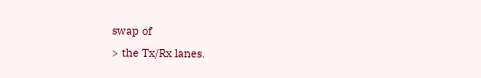swap of
> the Tx/Rx lanes.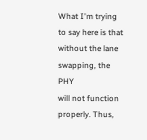What I'm trying to say here is that without the lane swapping, the PHY
will not function properly. Thus,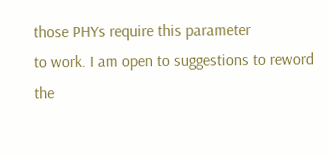those PHYs require this parameter
to work. I am open to suggestions to reword the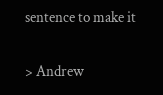sentence to make it


> Andrew